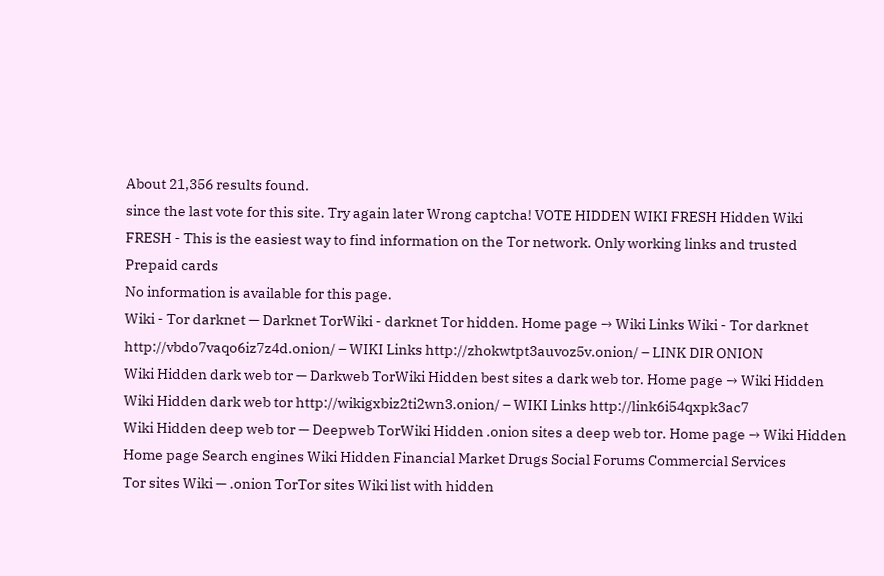About 21,356 results found.
since the last vote for this site. Try again later Wrong captcha! VOTE HIDDEN WIKI FRESH Hidden Wiki FRESH - This is the easiest way to find information on the Tor network. Only working links and trusted
Prepaid cards
No information is available for this page.
Wiki - Tor darknet — Darknet TorWiki - darknet Tor hidden. Home page → Wiki Links Wiki - Tor darknet http://vbdo7vaqo6iz7z4d.onion/ – WIKI Links http://zhokwtpt3auvoz5v.onion/ – LINK DIR ONION
Wiki Hidden dark web tor — Darkweb TorWiki Hidden best sites a dark web tor. Home page → Wiki Hidden Wiki Hidden dark web tor http://wikigxbiz2ti2wn3.onion/ – WIKI Links http://link6i54qxpk3ac7
Wiki Hidden deep web tor — Deepweb TorWiki Hidden .onion sites a deep web tor. Home page → Wiki Hidden Home page Search engines Wiki Hidden Financial Market Drugs Social Forums Commercial Services
Tor sites Wiki — .onion TorTor sites Wiki list with hidden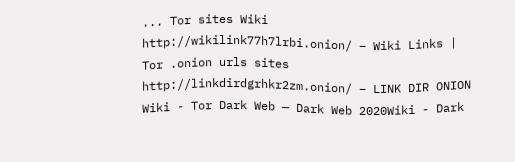... Tor sites Wiki http://wikilink77h7lrbi.onion/ – Wiki Links | Tor .onion urls sites http://linkdirdgrhkr2zm.onion/ – LINK DIR ONION
Wiki - Tor Dark Web — Dark Web 2020Wiki - Dark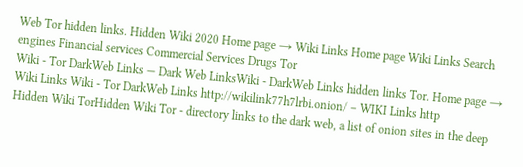Web Tor hidden links. Hidden Wiki 2020 Home page → Wiki Links Home page Wiki Links Search engines Financial services Commercial Services Drugs Tor
Wiki - Tor DarkWeb Links — Dark Web LinksWiki - DarkWeb Links hidden links Tor. Home page → Wiki Links Wiki - Tor DarkWeb Links http://wikilink77h7lrbi.onion/ – WIKI Links http
Hidden Wiki TorHidden Wiki Tor - directory links to the dark web, a list of onion sites in the deep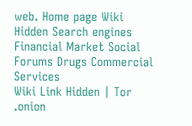web. Home page Wiki Hidden Search engines Financial Market Social Forums Drugs Commercial Services
Wiki Link Hidden | Tor .onion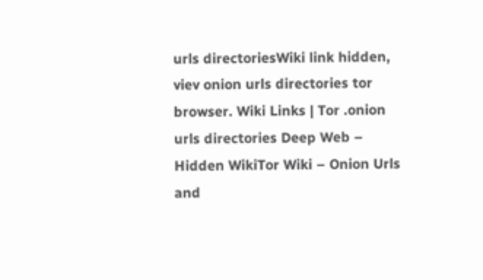urls directoriesWiki link hidden, viev onion urls directories tor browser. Wiki Links | Tor .onion urls directories Deep Web – Hidden WikiTor Wiki – Onion Urls and